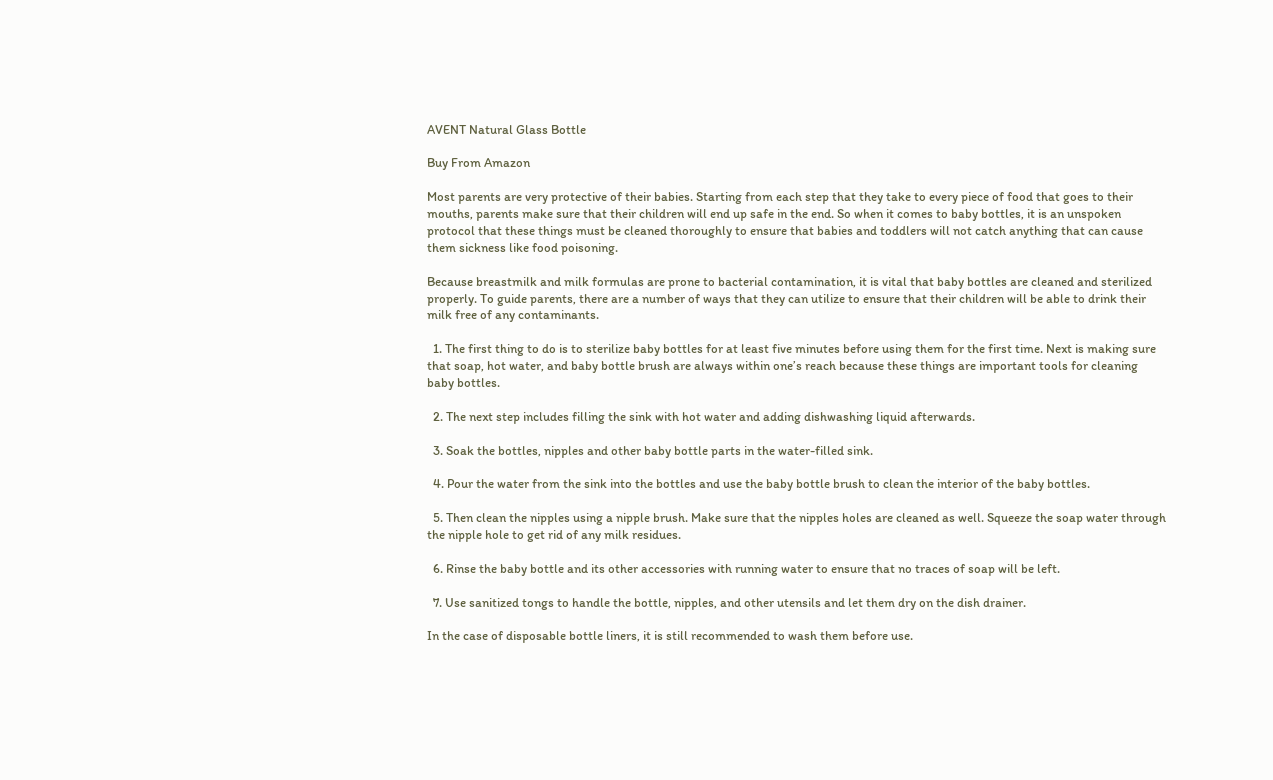AVENT Natural Glass Bottle

Buy From Amazon

Most parents are very protective of their babies. Starting from each step that they take to every piece of food that goes to their mouths, parents make sure that their children will end up safe in the end. So when it comes to baby bottles, it is an unspoken protocol that these things must be cleaned thoroughly to ensure that babies and toddlers will not catch anything that can cause them sickness like food poisoning.

Because breastmilk and milk formulas are prone to bacterial contamination, it is vital that baby bottles are cleaned and sterilized properly. To guide parents, there are a number of ways that they can utilize to ensure that their children will be able to drink their milk free of any contaminants.

  1. The first thing to do is to sterilize baby bottles for at least five minutes before using them for the first time. Next is making sure that soap, hot water, and baby bottle brush are always within one’s reach because these things are important tools for cleaning baby bottles.

  2. The next step includes filling the sink with hot water and adding dishwashing liquid afterwards.

  3. Soak the bottles, nipples and other baby bottle parts in the water-filled sink.

  4. Pour the water from the sink into the bottles and use the baby bottle brush to clean the interior of the baby bottles.

  5. Then clean the nipples using a nipple brush. Make sure that the nipples holes are cleaned as well. Squeeze the soap water through the nipple hole to get rid of any milk residues.

  6. Rinse the baby bottle and its other accessories with running water to ensure that no traces of soap will be left.

  7. Use sanitized tongs to handle the bottle, nipples, and other utensils and let them dry on the dish drainer.

In the case of disposable bottle liners, it is still recommended to wash them before use.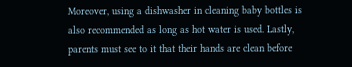Moreover, using a dishwasher in cleaning baby bottles is also recommended as long as hot water is used. Lastly, parents must see to it that their hands are clean before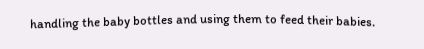handling the baby bottles and using them to feed their babies.